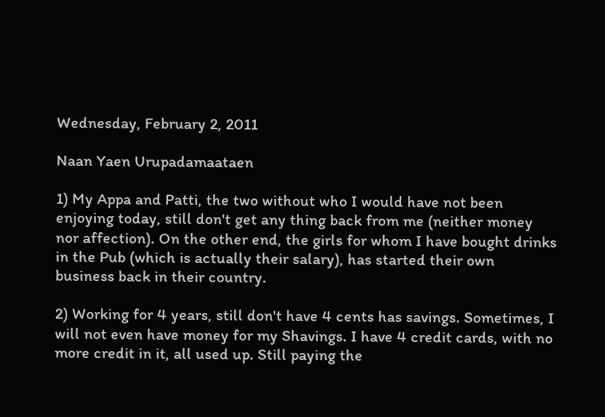Wednesday, February 2, 2011

Naan Yaen Urupadamaataen

1) My Appa and Patti, the two without who I would have not been enjoying today, still don't get any thing back from me (neither money nor affection). On the other end, the girls for whom I have bought drinks in the Pub (which is actually their salary), has started their own business back in their country.

2) Working for 4 years, still don't have 4 cents has savings. Sometimes, I will not even have money for my Shavings. I have 4 credit cards, with no more credit in it, all used up. Still paying the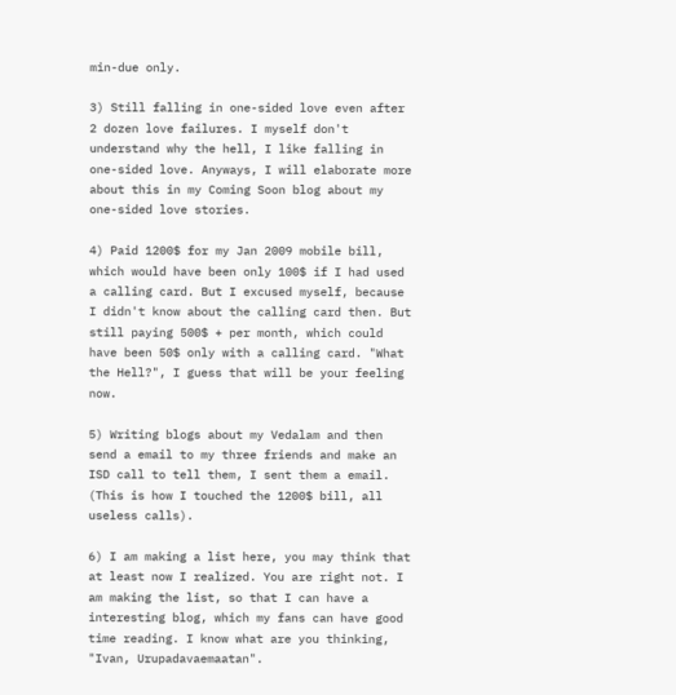min-due only.

3) Still falling in one-sided love even after 2 dozen love failures. I myself don't understand why the hell, I like falling in one-sided love. Anyways, I will elaborate more about this in my Coming Soon blog about my one-sided love stories.

4) Paid 1200$ for my Jan 2009 mobile bill, which would have been only 100$ if I had used a calling card. But I excused myself, because I didn't know about the calling card then. But still paying 500$ + per month, which could have been 50$ only with a calling card. "What the Hell?", I guess that will be your feeling now.

5) Writing blogs about my Vedalam and then send a email to my three friends and make an ISD call to tell them, I sent them a email. (This is how I touched the 1200$ bill, all useless calls).

6) I am making a list here, you may think that at least now I realized. You are right not. I am making the list, so that I can have a interesting blog, which my fans can have good time reading. I know what are you thinking,
"Ivan, Urupadavaemaatan".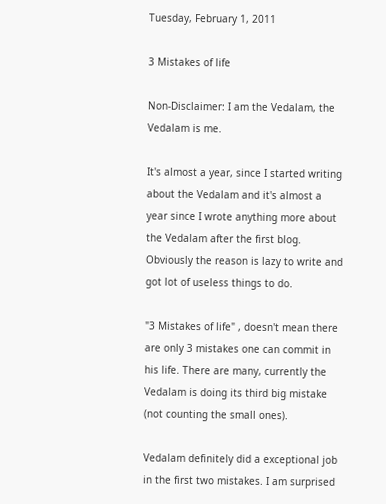Tuesday, February 1, 2011

3 Mistakes of life

Non-Disclaimer: I am the Vedalam, the Vedalam is me.

It's almost a year, since I started writing about the Vedalam and it's almost a year since I wrote anything more about the Vedalam after the first blog. Obviously the reason is lazy to write and got lot of useless things to do.

"3 Mistakes of life" , doesn't mean there are only 3 mistakes one can commit in his life. There are many, currently the Vedalam is doing its third big mistake (not counting the small ones).

Vedalam definitely did a exceptional job in the first two mistakes. I am surprised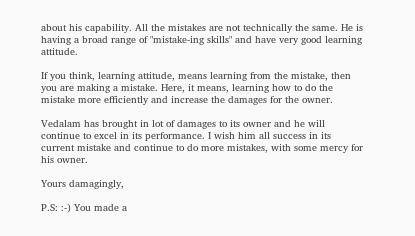about his capability. All the mistakes are not technically the same. He is having a broad range of "mistake-ing skills" and have very good learning attitude.

If you think, learning attitude, means learning from the mistake, then you are making a mistake. Here, it means, learning how to do the mistake more efficiently and increase the damages for the owner.

Vedalam has brought in lot of damages to its owner and he will continue to excel in its performance. I wish him all success in its current mistake and continue to do more mistakes, with some mercy for his owner.

Yours damagingly,

P.S: :-) You made a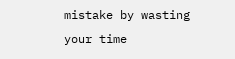mistake by wasting your time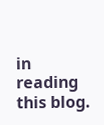in reading this blog.